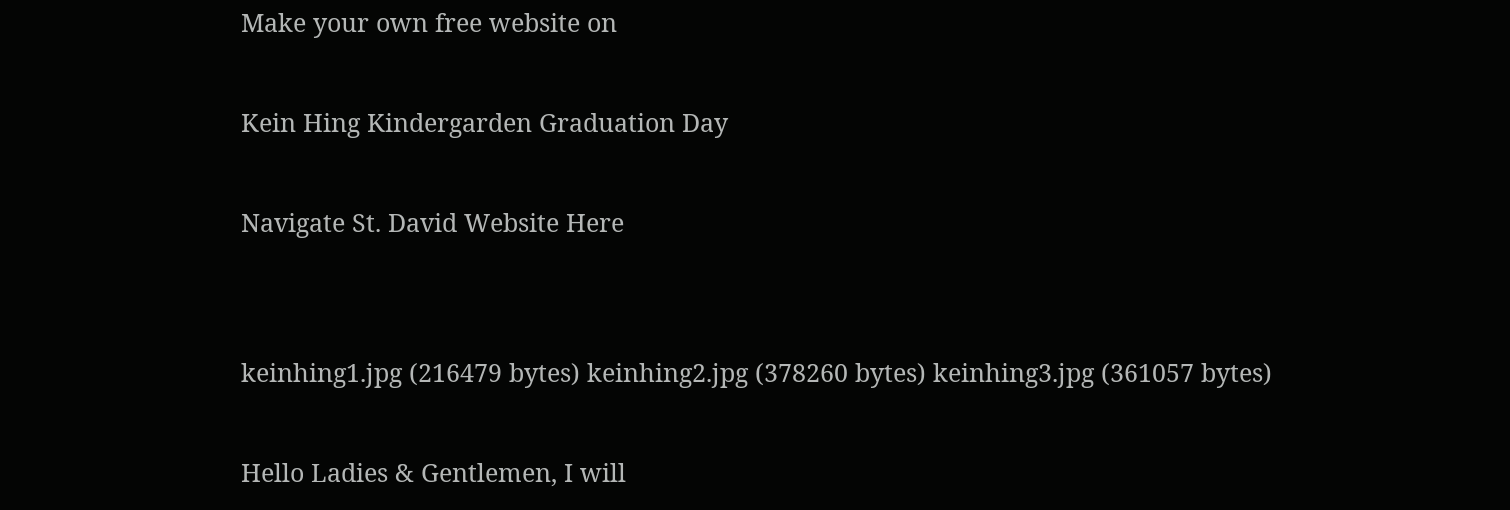Make your own free website on

Kein Hing Kindergarden Graduation Day

Navigate St. David Website Here


keinhing1.jpg (216479 bytes) keinhing2.jpg (378260 bytes) keinhing3.jpg (361057 bytes)

Hello Ladies & Gentlemen, I will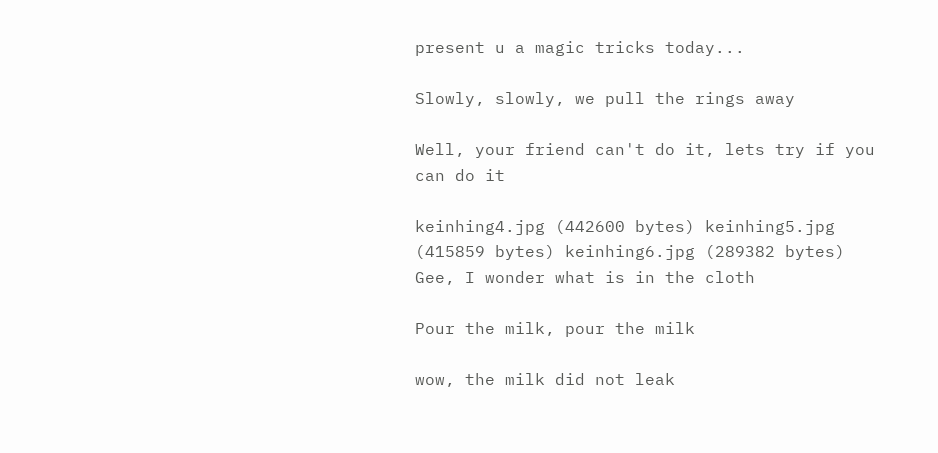present u a magic tricks today...

Slowly, slowly, we pull the rings away

Well, your friend can't do it, lets try if you can do it

keinhing4.jpg (442600 bytes) keinhing5.jpg (415859 bytes) keinhing6.jpg (289382 bytes)
Gee, I wonder what is in the cloth

Pour the milk, pour the milk

wow, the milk did not leak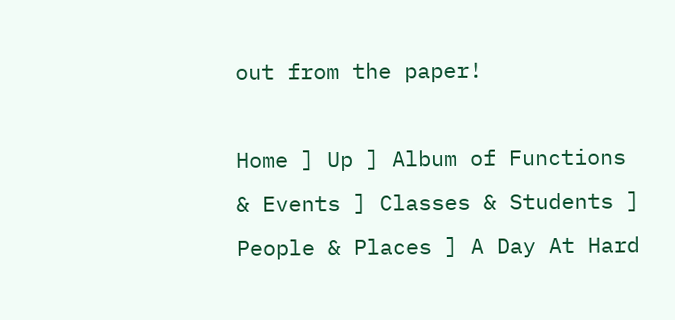out from the paper!

Home ] Up ] Album of Functions & Events ] Classes & Students ] People & Places ] A Day At Hard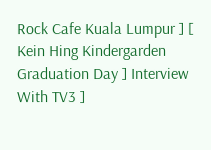Rock Cafe Kuala Lumpur ] [ Kein Hing Kindergarden Graduation Day ] Interview With TV3 ]